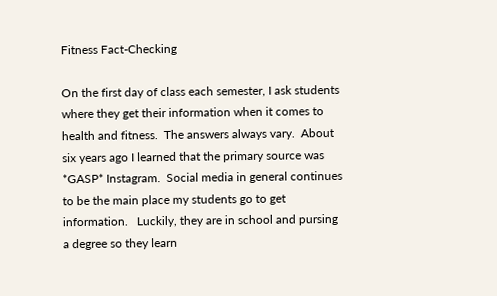Fitness Fact-Checking

On the first day of class each semester, I ask students where they get their information when it comes to health and fitness.  The answers always vary.  About six years ago I learned that the primary source was *GASP* Instagram.  Social media in general continues to be the main place my students go to get information.   Luckily, they are in school and pursing a degree so they learn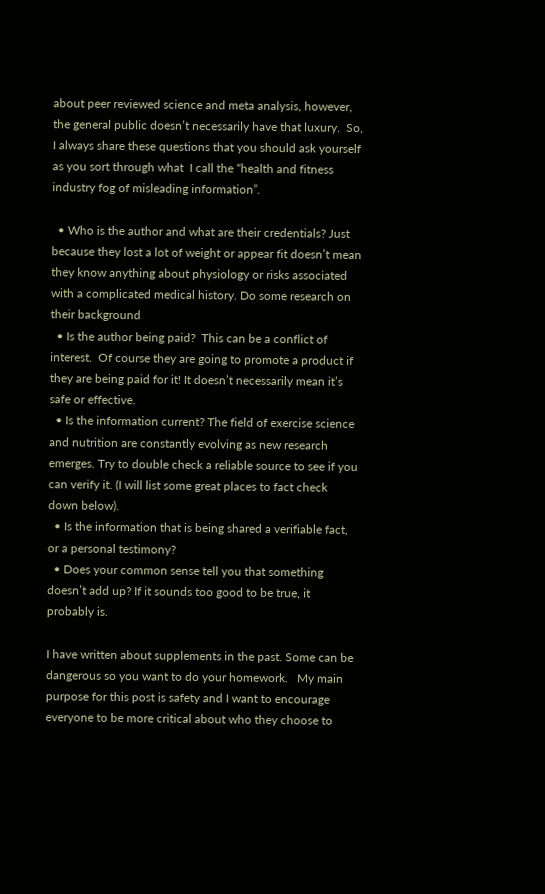about peer reviewed science and meta analysis, however, the general public doesn’t necessarily have that luxury.  So, I always share these questions that you should ask yourself as you sort through what  I call the “health and fitness industry fog of misleading information”.

  • Who is the author and what are their credentials? Just because they lost a lot of weight or appear fit doesn’t mean they know anything about physiology or risks associated with a complicated medical history. Do some research on their background
  • Is the author being paid?  This can be a conflict of interest.  Of course they are going to promote a product if they are being paid for it! It doesn’t necessarily mean it’s safe or effective.
  • Is the information current? The field of exercise science and nutrition are constantly evolving as new research emerges. Try to double check a reliable source to see if you can verify it. (I will list some great places to fact check down below).
  • Is the information that is being shared a verifiable fact, or a personal testimony?
  • Does your common sense tell you that something doesn’t add up? If it sounds too good to be true, it probably is.

I have written about supplements in the past. Some can be dangerous so you want to do your homework.   My main purpose for this post is safety and I want to encourage everyone to be more critical about who they choose to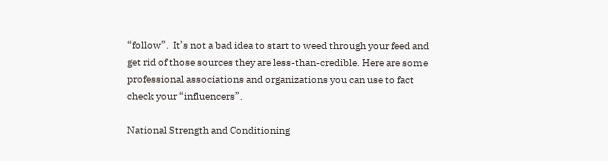“follow”.  It’s not a bad idea to start to weed through your feed and get rid of those sources they are less-than-credible. Here are some professional associations and organizations you can use to fact check your “influencers”.

National Strength and Conditioning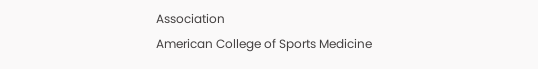Association
American College of Sports Medicine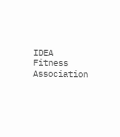IDEA Fitness Association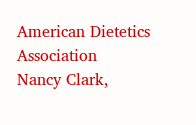American Dietetics Association
Nancy Clark,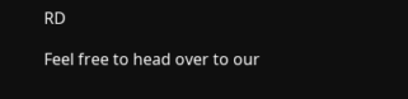RD

Feel free to head over to our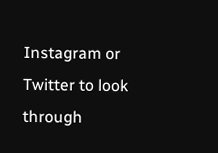Instagram or Twitter to look through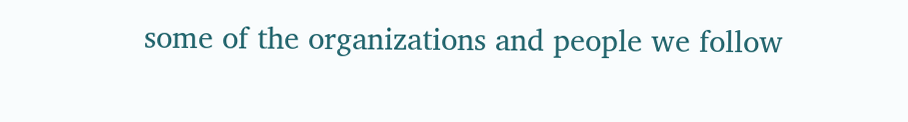some of the organizations and people we follow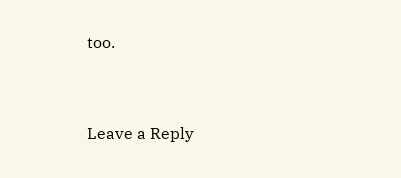too.


Leave a Reply